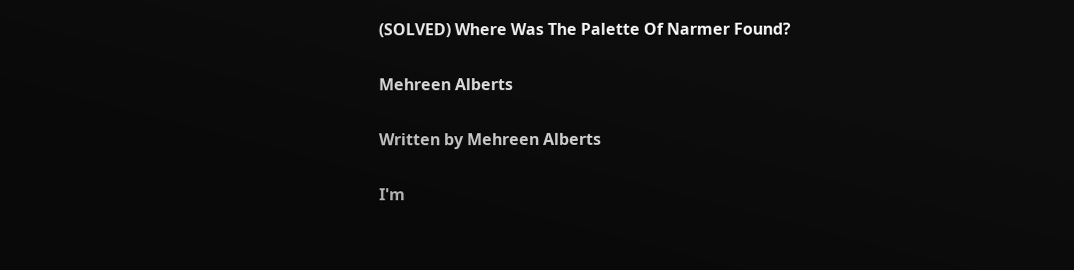(SOLVED) Where Was The Palette Of Narmer Found?

Mehreen Alberts

Written by Mehreen Alberts

I'm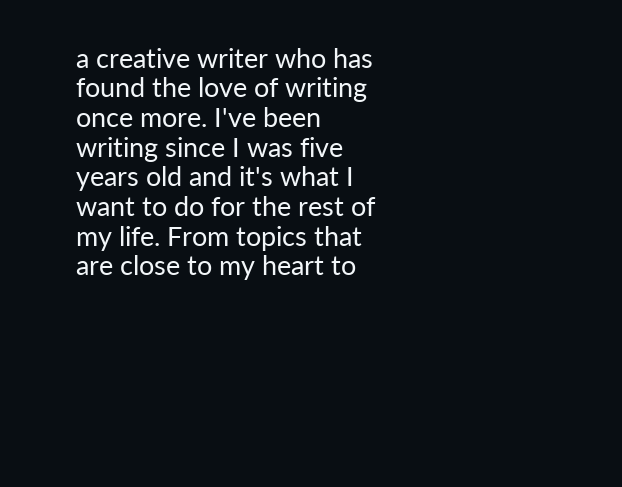a creative writer who has found the love of writing once more. I've been writing since I was five years old and it's what I want to do for the rest of my life. From topics that are close to my heart to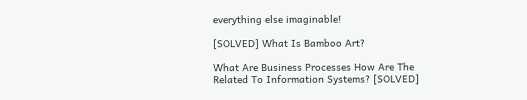everything else imaginable!

[SOLVED] What Is Bamboo Art?

What Are Business Processes How Are The Related To Information Systems? [SOLVED]